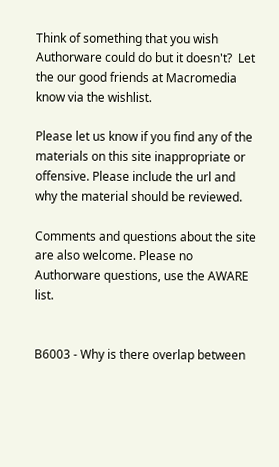Think of something that you wish Authorware could do but it doesn't?  Let the our good friends at Macromedia know via the wishlist.

Please let us know if you find any of the materials on this site inappropriate or offensive. Please include the url and why the material should be reviewed.

Comments and questions about the site are also welcome. Please no Authorware questions, use the AWARE list.


B6003 - Why is there overlap between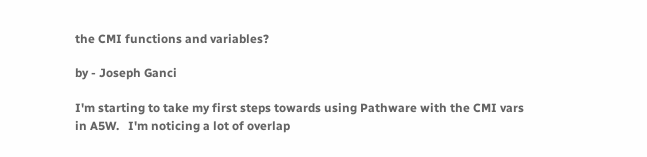the CMI functions and variables?

by - Joseph Ganci

I'm starting to take my first steps towards using Pathware with the CMI vars in A5W.   I'm noticing a lot of overlap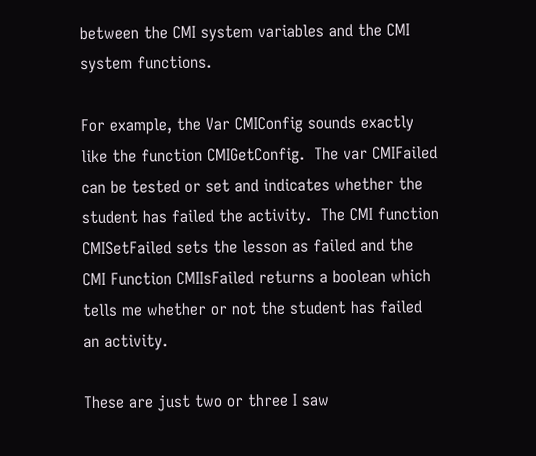between the CMI system variables and the CMI system functions.

For example, the Var CMIConfig sounds exactly like the function CMIGetConfig.  The var CMIFailed can be tested or set and indicates whether the student has failed the activity.  The CMI function CMISetFailed sets the lesson as failed and the CMI Function CMIIsFailed returns a boolean which tells me whether or not the student has failed an activity.

These are just two or three I saw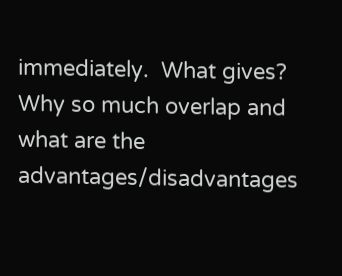immediately.  What gives?  Why so much overlap and what are the advantages/disadvantages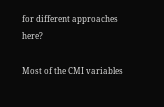for different approaches  here?

Most of the CMI variables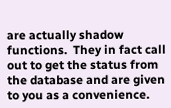are actually shadow functions.  They in fact call out to get the status from the database and are given to you as a convenience.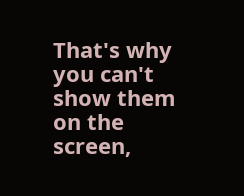That's why you can't show them on the screen,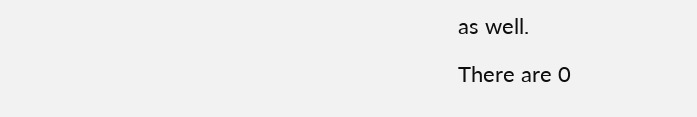as well.

There are 0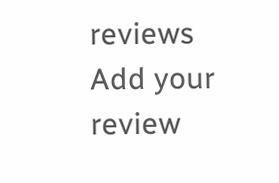reviews
Add your review